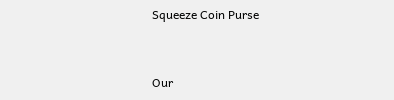Squeeze Coin Purse


Our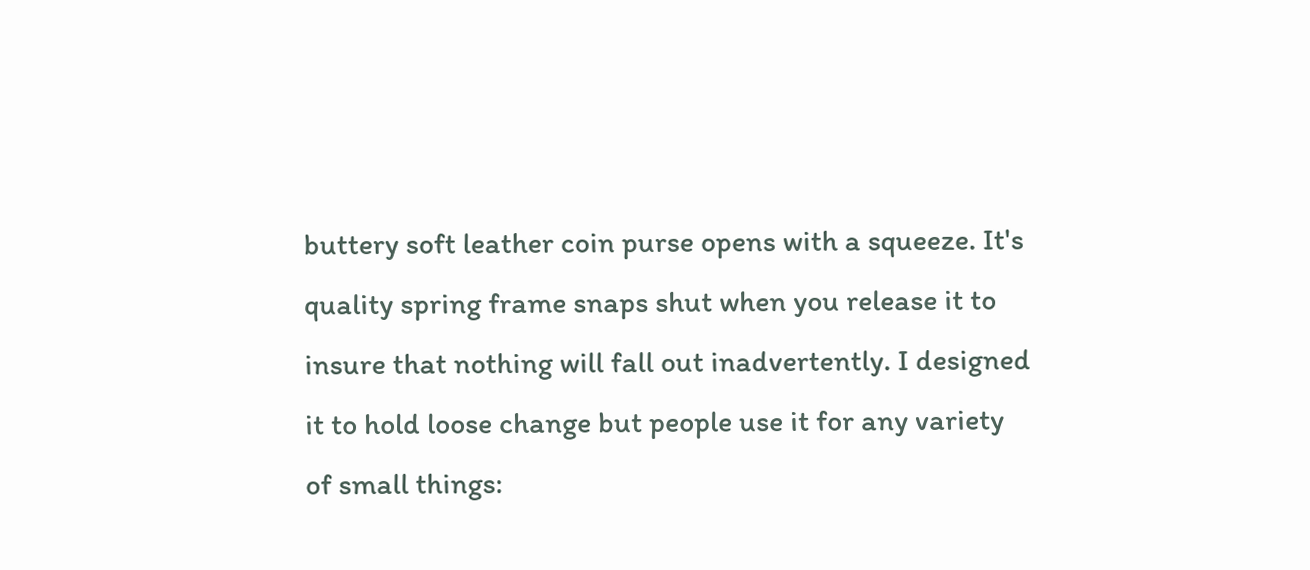buttery soft leather coin purse opens with a squeeze. It's quality spring frame snaps shut when you release it to insure that nothing will fall out inadvertently. I designed it to hold loose change but people use it for any variety of small things: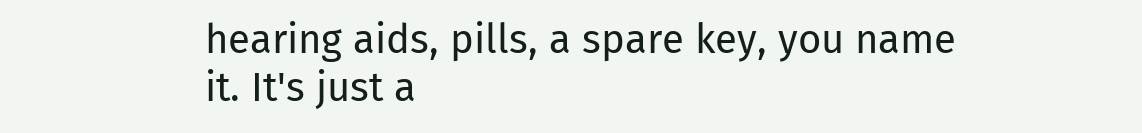hearing aids, pills, a spare key, you name it. It's just a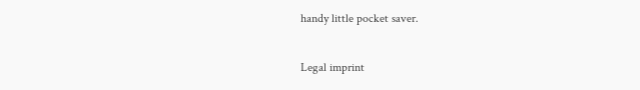handy little pocket saver.

Legal imprint